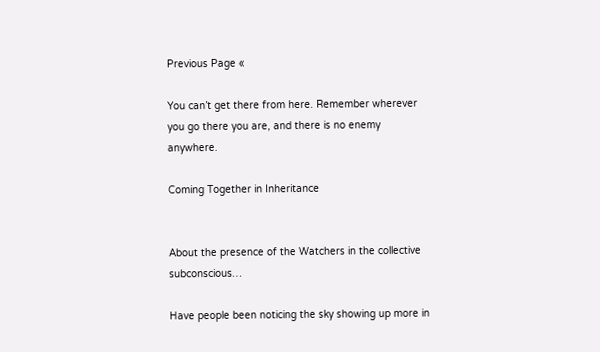Previous Page «

You can’t get there from here. Remember wherever you go there you are, and there is no enemy anywhere.

Coming Together in Inheritance


About the presence of the Watchers in the collective subconscious…

Have people been noticing the sky showing up more in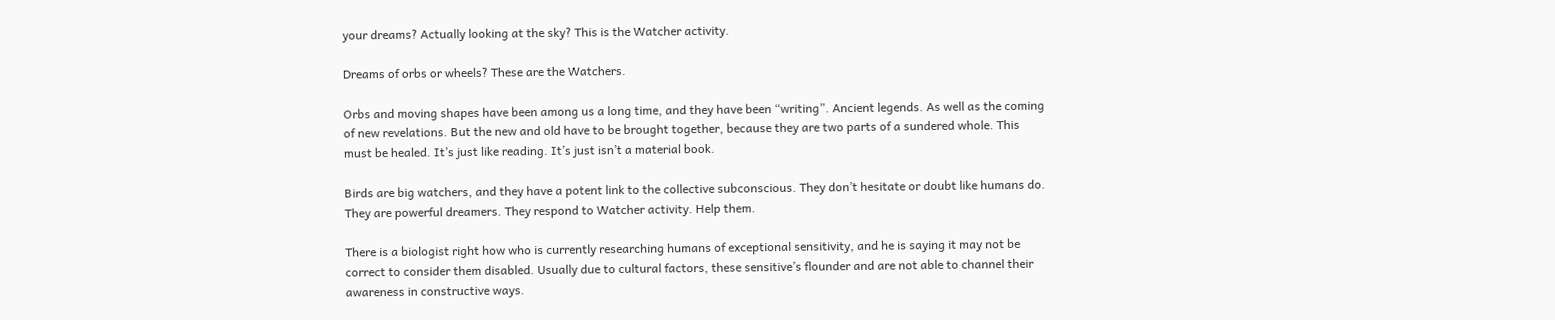your dreams? Actually looking at the sky? This is the Watcher activity.

Dreams of orbs or wheels? These are the Watchers.

Orbs and moving shapes have been among us a long time, and they have been “writing”. Ancient legends. As well as the coming of new revelations. But the new and old have to be brought together, because they are two parts of a sundered whole. This must be healed. It’s just like reading. It’s just isn’t a material book.

Birds are big watchers, and they have a potent link to the collective subconscious. They don’t hesitate or doubt like humans do. They are powerful dreamers. They respond to Watcher activity. Help them.

There is a biologist right how who is currently researching humans of exceptional sensitivity, and he is saying it may not be correct to consider them disabled. Usually due to cultural factors, these sensitive’s flounder and are not able to channel their awareness in constructive ways.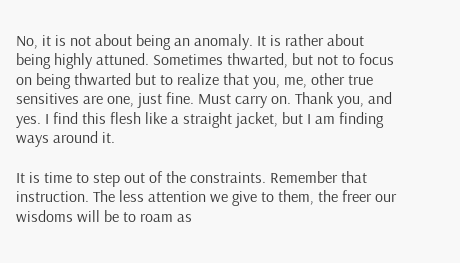No, it is not about being an anomaly. It is rather about being highly attuned. Sometimes thwarted, but not to focus on being thwarted but to realize that you, me, other true sensitives are one, just fine. Must carry on. Thank you, and yes. I find this flesh like a straight jacket, but I am finding ways around it.

It is time to step out of the constraints. Remember that instruction. The less attention we give to them, the freer our wisdoms will be to roam as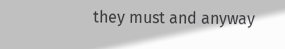they must and anyway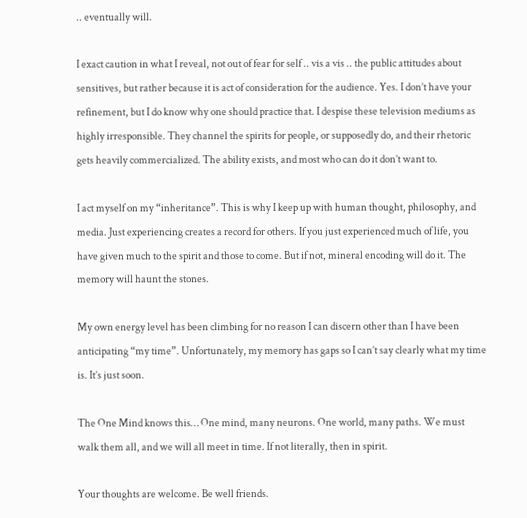.. eventually will.

I exact caution in what I reveal, not out of fear for self .. vis a vis .. the public attitudes about sensitives, but rather because it is act of consideration for the audience. Yes. I don’t have your refinement, but I do know why one should practice that. I despise these television mediums as highly irresponsible. They channel the spirits for people, or supposedly do, and their rhetoric gets heavily commercialized. The ability exists, and most who can do it don’t want to.

I act myself on my “inheritance”. This is why I keep up with human thought, philosophy, and media. Just experiencing creates a record for others. If you just experienced much of life, you have given much to the spirit and those to come. But if not, mineral encoding will do it. The memory will haunt the stones.

My own energy level has been climbing for no reason I can discern other than I have been anticipating “my time”. Unfortunately, my memory has gaps so I can’t say clearly what my time is. It’s just soon.

The One Mind knows this… One mind, many neurons. One world, many paths. We must walk them all, and we will all meet in time. If not literally, then in spirit.

Your thoughts are welcome. Be well friends.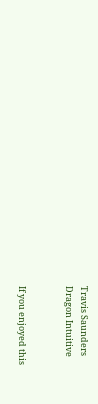Travis Saunders
Dragon Intuitive


If you enjoyed this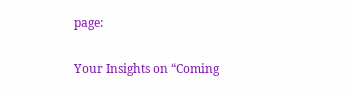page:

Your Insights on “Coming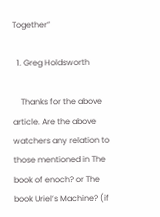Together”

  1. Greg Holdsworth

    Thanks for the above article. Are the above watchers any relation to those mentioned in The book of enoch? or The book Uriel’s Machine? (if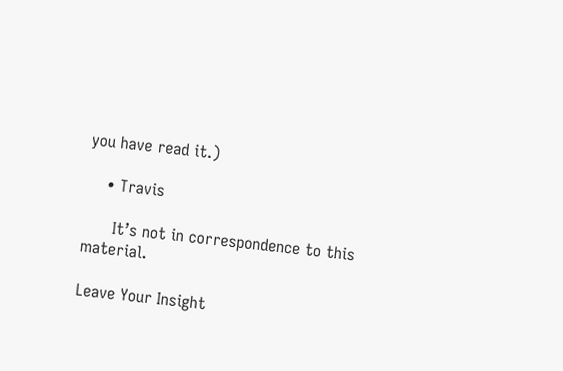you have read it.)

    • Travis

      It’s not in correspondence to this material.

Leave Your Insight